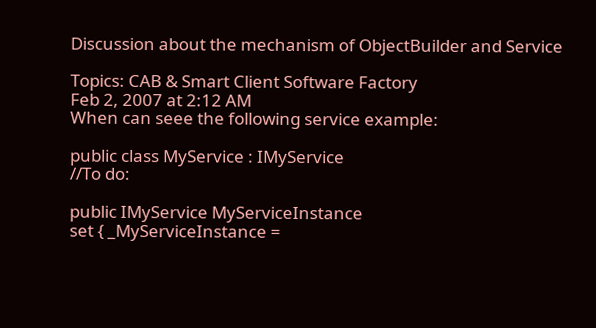Discussion about the mechanism of ObjectBuilder and Service

Topics: CAB & Smart Client Software Factory
Feb 2, 2007 at 2:12 AM
When can seee the following service example:

public class MyService : IMyService
//To do:

public IMyService MyServiceInstance
set { _MyServiceInstance =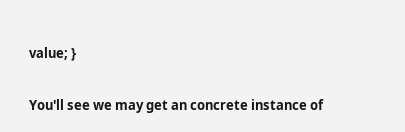value; }

You'll see we may get an concrete instance of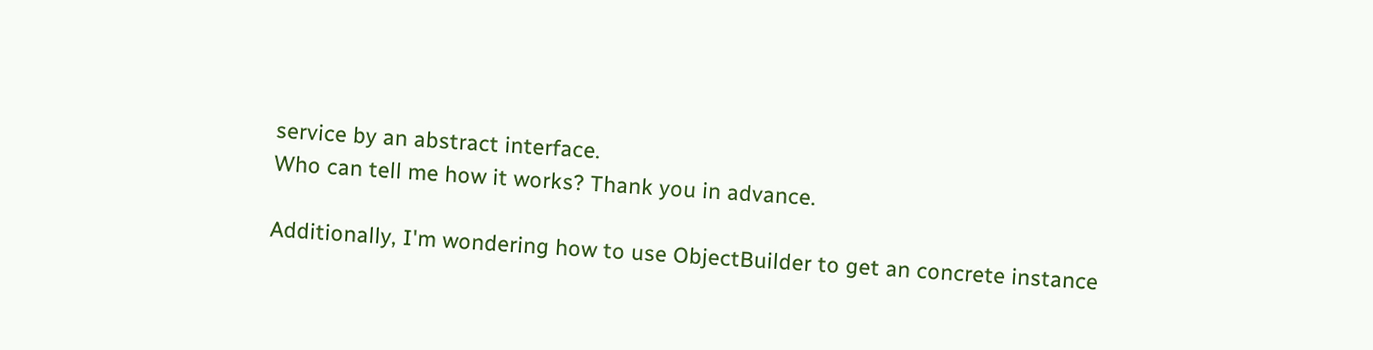service by an abstract interface.
Who can tell me how it works? Thank you in advance.

Additionally, I'm wondering how to use ObjectBuilder to get an concrete instance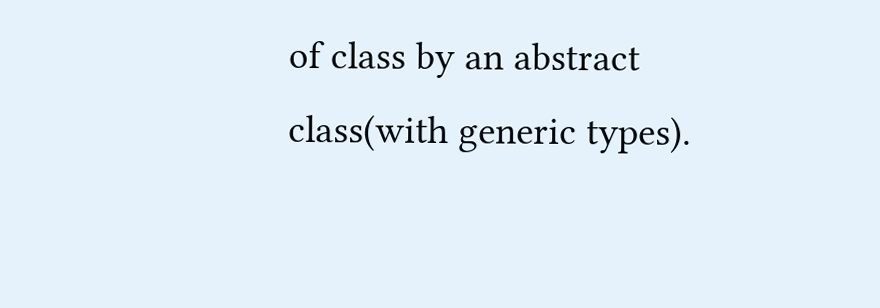of class by an abstract class(with generic types).